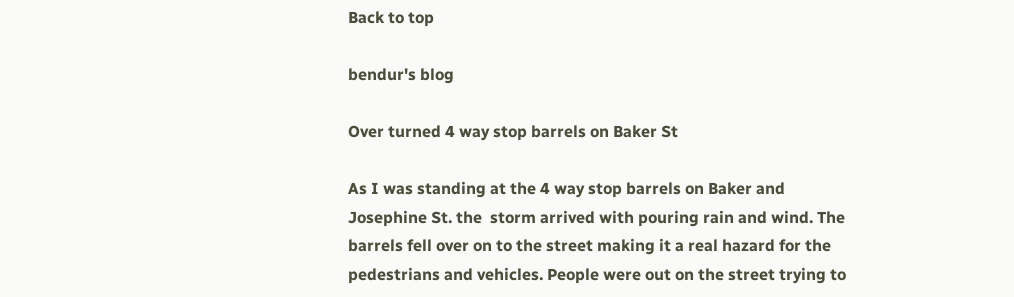Back to top

bendur's blog

Over turned 4 way stop barrels on Baker St

As I was standing at the 4 way stop barrels on Baker and Josephine St. the  storm arrived with pouring rain and wind. The barrels fell over on to the street making it a real hazard for the pedestrians and vehicles. People were out on the street trying to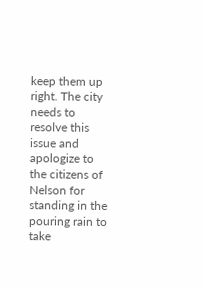keep them up right. The city needs to resolve this issue and apologize to the citizens of Nelson for standing in the pouring rain to take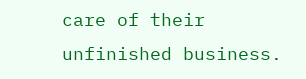care of their unfinished business.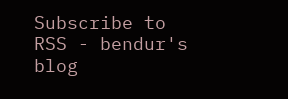Subscribe to RSS - bendur's blog